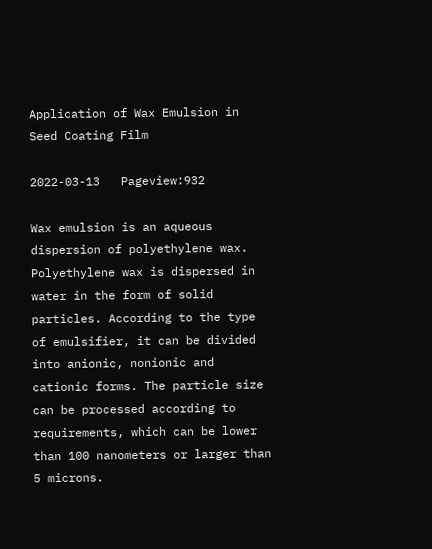Application of Wax Emulsion in Seed Coating Film

2022-03-13   Pageview:932

Wax emulsion is an aqueous dispersion of polyethylene wax. Polyethylene wax is dispersed in water in the form of solid particles. According to the type of emulsifier, it can be divided into anionic, nonionic and cationic forms. The particle size can be processed according to requirements, which can be lower than 100 nanometers or larger than 5 microns.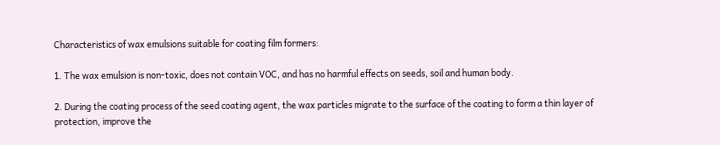Characteristics of wax emulsions suitable for coating film formers:

1. The wax emulsion is non-toxic, does not contain VOC, and has no harmful effects on seeds, soil and human body.

2. During the coating process of the seed coating agent, the wax particles migrate to the surface of the coating to form a thin layer of protection, improve the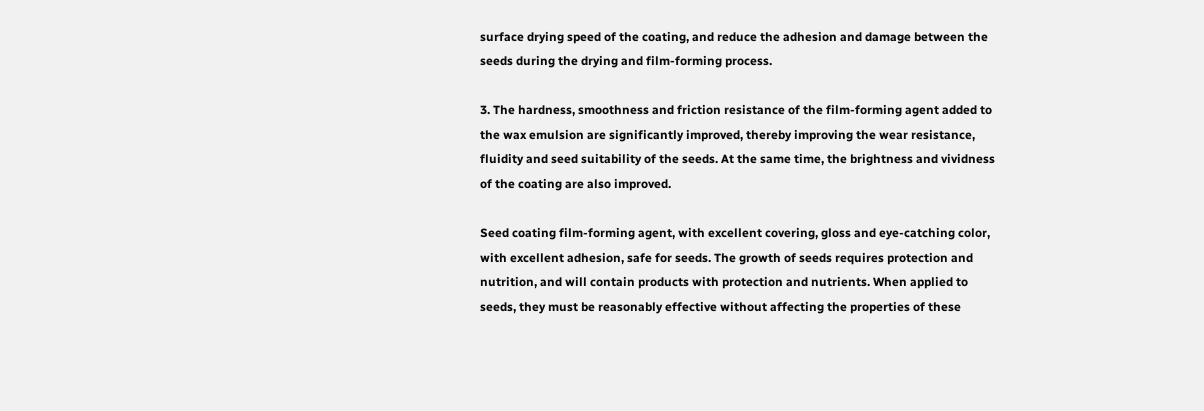surface drying speed of the coating, and reduce the adhesion and damage between the seeds during the drying and film-forming process.

3. The hardness, smoothness and friction resistance of the film-forming agent added to the wax emulsion are significantly improved, thereby improving the wear resistance, fluidity and seed suitability of the seeds. At the same time, the brightness and vividness of the coating are also improved.

Seed coating film-forming agent, with excellent covering, gloss and eye-catching color, with excellent adhesion, safe for seeds. The growth of seeds requires protection and nutrition, and will contain products with protection and nutrients. When applied to seeds, they must be reasonably effective without affecting the properties of these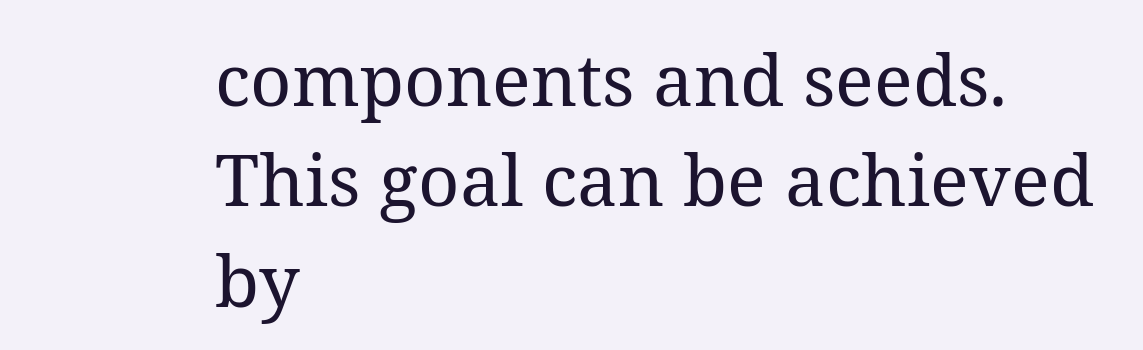components and seeds. This goal can be achieved by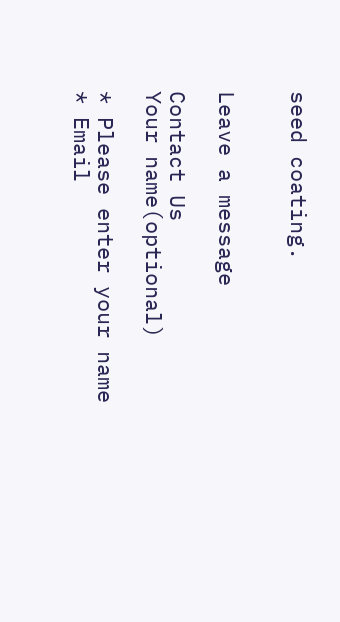seed coating.


Leave a message

Contact Us
Your name(optional)

* Please enter your name
* Email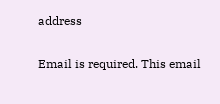address

Email is required. This email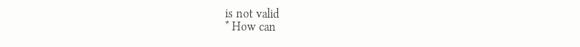is not valid
* How can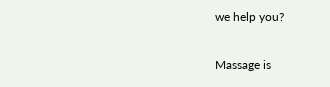we help you?

Massage is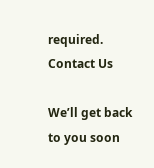required.
Contact Us

We’ll get back to you soon